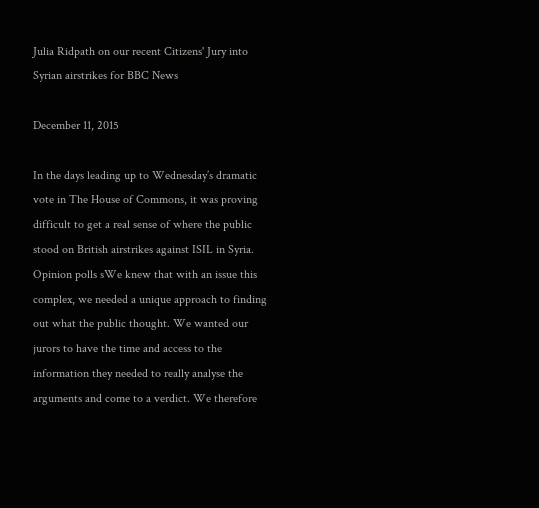Julia Ridpath on our recent Citizens' Jury into Syrian airstrikes for BBC News

December 11, 2015

In the days leading up to Wednesday’s dramatic vote in The House of Commons, it was proving difficult to get a real sense of where the public stood on British airstrikes against ISIL in Syria. Opinion polls sWe knew that with an issue this complex, we needed a unique approach to finding out what the public thought. We wanted our jurors to have the time and access to the information they needed to really analyse the arguments and come to a verdict. We therefore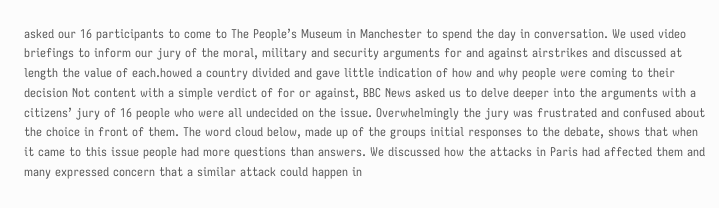asked our 16 participants to come to The People’s Museum in Manchester to spend the day in conversation. We used video briefings to inform our jury of the moral, military and security arguments for and against airstrikes and discussed at length the value of each.howed a country divided and gave little indication of how and why people were coming to their decision Not content with a simple verdict of for or against, BBC News asked us to delve deeper into the arguments with a citizens’ jury of 16 people who were all undecided on the issue. Overwhelmingly the jury was frustrated and confused about the choice in front of them. The word cloud below, made up of the groups initial responses to the debate, shows that when it came to this issue people had more questions than answers. We discussed how the attacks in Paris had affected them and many expressed concern that a similar attack could happen in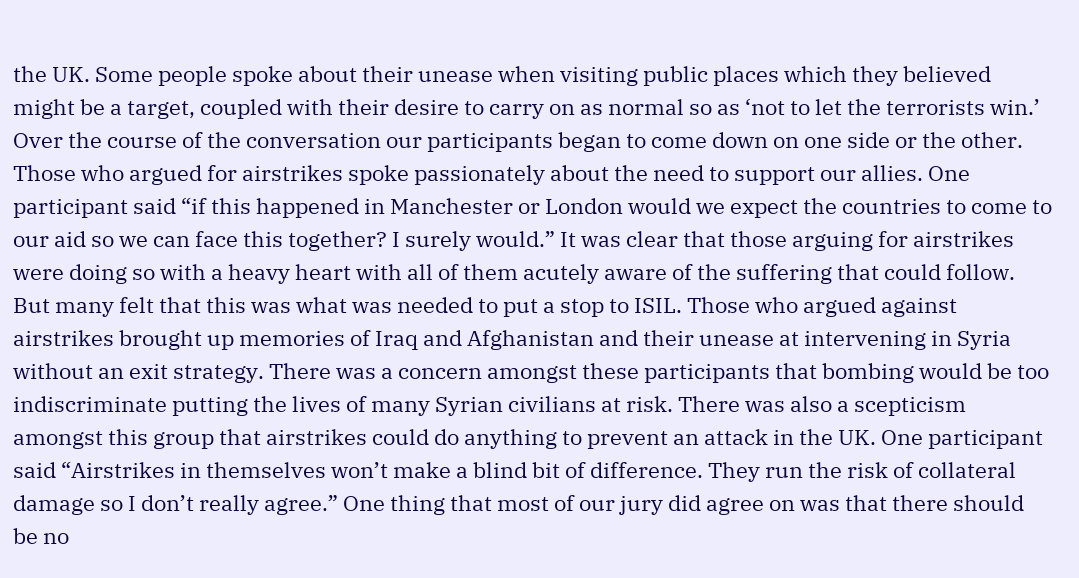the UK. Some people spoke about their unease when visiting public places which they believed might be a target, coupled with their desire to carry on as normal so as ‘not to let the terrorists win.’ Over the course of the conversation our participants began to come down on one side or the other. Those who argued for airstrikes spoke passionately about the need to support our allies. One participant said “if this happened in Manchester or London would we expect the countries to come to our aid so we can face this together? I surely would.” It was clear that those arguing for airstrikes were doing so with a heavy heart with all of them acutely aware of the suffering that could follow. But many felt that this was what was needed to put a stop to ISIL. Those who argued against airstrikes brought up memories of Iraq and Afghanistan and their unease at intervening in Syria without an exit strategy. There was a concern amongst these participants that bombing would be too indiscriminate putting the lives of many Syrian civilians at risk. There was also a scepticism amongst this group that airstrikes could do anything to prevent an attack in the UK. One participant said “Airstrikes in themselves won’t make a blind bit of difference. They run the risk of collateral damage so I don’t really agree.” One thing that most of our jury did agree on was that there should be no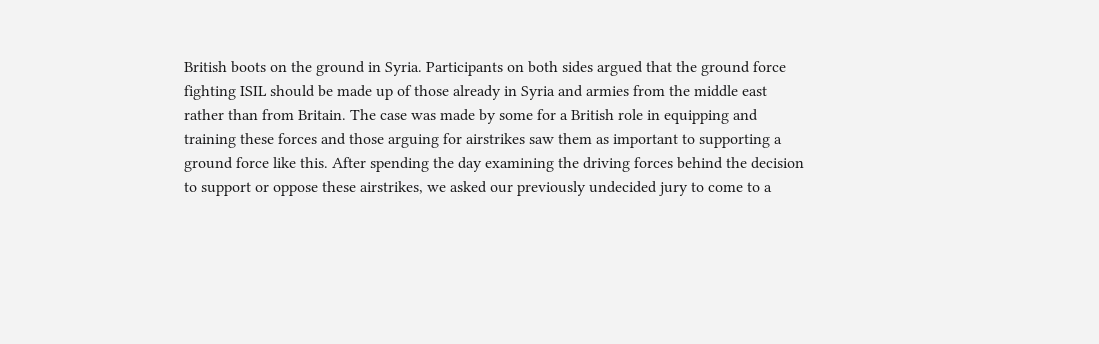British boots on the ground in Syria. Participants on both sides argued that the ground force fighting ISIL should be made up of those already in Syria and armies from the middle east rather than from Britain. The case was made by some for a British role in equipping and training these forces and those arguing for airstrikes saw them as important to supporting a ground force like this. After spending the day examining the driving forces behind the decision to support or oppose these airstrikes, we asked our previously undecided jury to come to a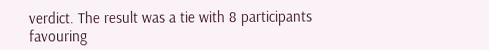verdict. The result was a tie with 8 participants favouring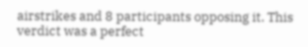airstrikes and 8 participants opposing it. This verdict was a perfect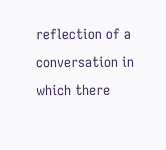reflection of a conversation in which there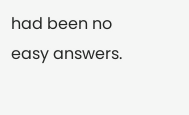had been no easy answers.